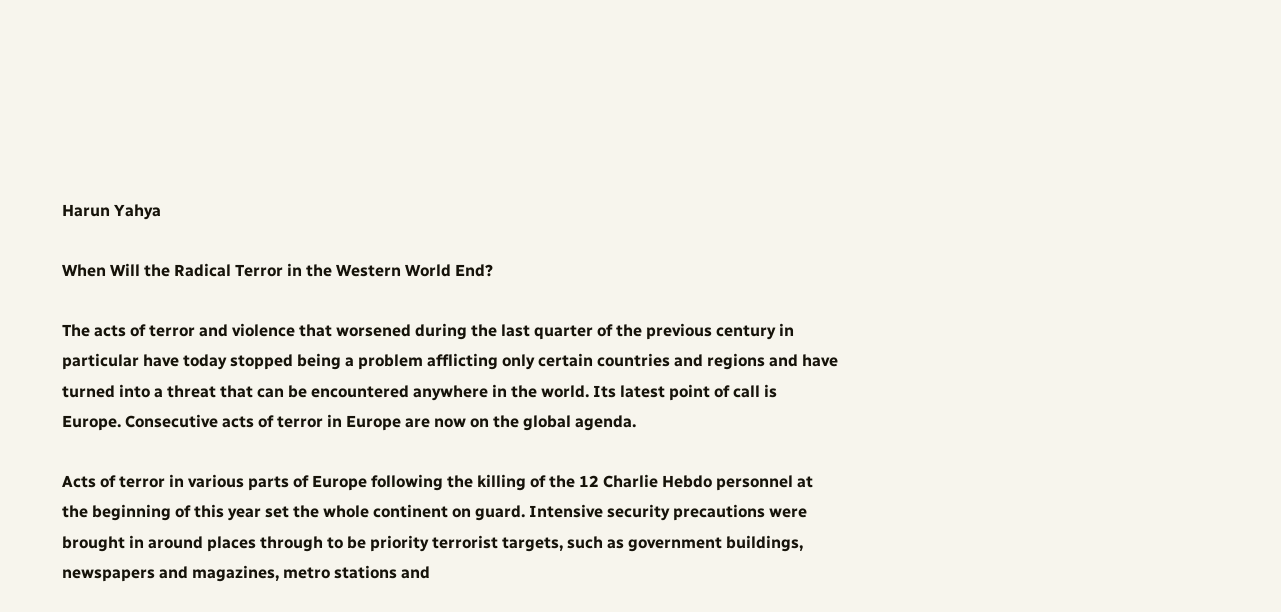Harun Yahya

When Will the Radical Terror in the Western World End?

The acts of terror and violence that worsened during the last quarter of the previous century in particular have today stopped being a problem afflicting only certain countries and regions and have turned into a threat that can be encountered anywhere in the world. Its latest point of call is Europe. Consecutive acts of terror in Europe are now on the global agenda.

Acts of terror in various parts of Europe following the killing of the 12 Charlie Hebdo personnel at the beginning of this year set the whole continent on guard. Intensive security precautions were brought in around places through to be priority terrorist targets, such as government buildings, newspapers and magazines, metro stations and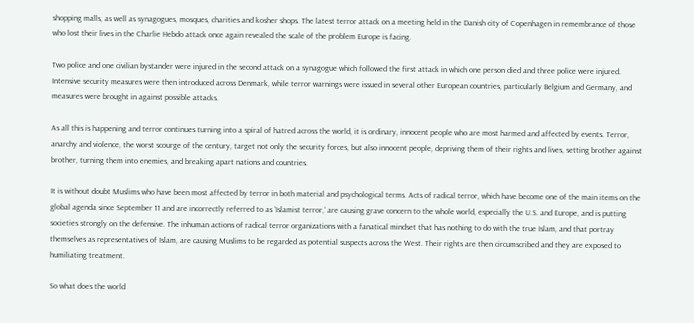shopping malls, as well as synagogues, mosques, charities and kosher shops. The latest terror attack on a meeting held in the Danish city of Copenhagen in remembrance of those who lost their lives in the Charlie Hebdo attack once again revealed the scale of the problem Europe is facing.

Two police and one civilian bystander were injured in the second attack on a synagogue which followed the first attack in which one person died and three police were injured. Intensive security measures were then introduced across Denmark, while terror warnings were issued in several other European countries, particularly Belgium and Germany, and measures were brought in against possible attacks.

As all this is happening and terror continues turning into a spiral of hatred across the world, it is ordinary, innocent people who are most harmed and affected by events. Terror, anarchy and violence, the worst scourge of the century, target not only the security forces, but also innocent people, depriving them of their rights and lives, setting brother against brother, turning them into enemies, and breaking apart nations and countries.

It is without doubt Muslims who have been most affected by terror in both material and psychological terms. Acts of radical terror, which have become one of the main items on the global agenda since September 11 and are incorrectly referred to as ‘Islamist terror,’ are causing grave concern to the whole world, especially the U.S. and Europe, and is putting societies strongly on the defensive. The inhuman actions of radical terror organizations with a fanatical mindset that has nothing to do with the true Islam, and that portray themselves as representatives of Islam, are causing Muslims to be regarded as potential suspects across the West. Their rights are then circumscribed and they are exposed to humiliating treatment.

So what does the world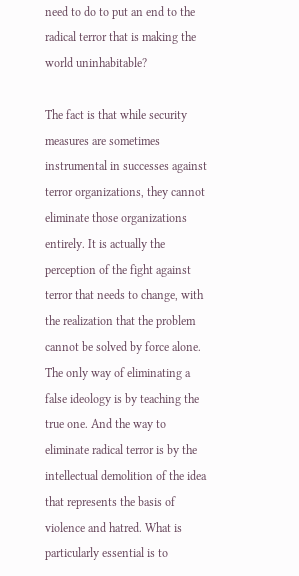need to do to put an end to the radical terror that is making the world uninhabitable?

The fact is that while security measures are sometimes instrumental in successes against terror organizations, they cannot eliminate those organizations entirely. It is actually the perception of the fight against terror that needs to change, with the realization that the problem cannot be solved by force alone. The only way of eliminating a false ideology is by teaching the true one. And the way to eliminate radical terror is by the intellectual demolition of the idea that represents the basis of violence and hatred. What is particularly essential is to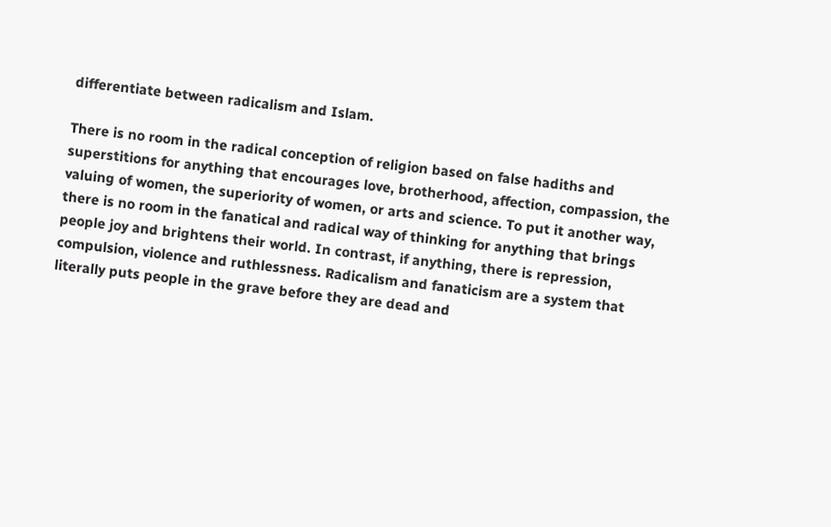differentiate between radicalism and Islam.

There is no room in the radical conception of religion based on false hadiths and superstitions for anything that encourages love, brotherhood, affection, compassion, the valuing of women, the superiority of women, or arts and science. To put it another way, there is no room in the fanatical and radical way of thinking for anything that brings people joy and brightens their world. In contrast, if anything, there is repression, compulsion, violence and ruthlessness. Radicalism and fanaticism are a system that literally puts people in the grave before they are dead and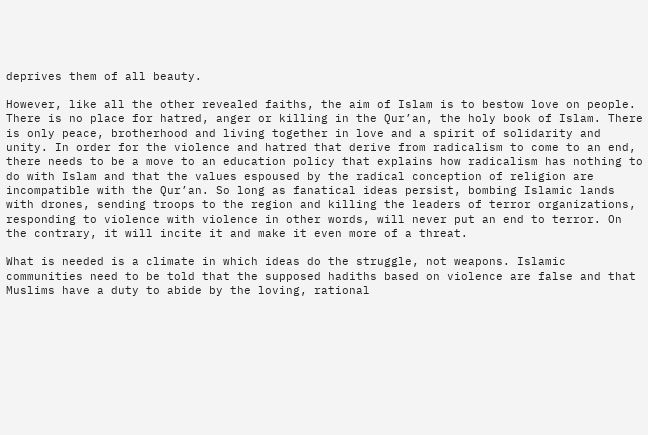deprives them of all beauty.

However, like all the other revealed faiths, the aim of Islam is to bestow love on people. There is no place for hatred, anger or killing in the Qur’an, the holy book of Islam. There is only peace, brotherhood and living together in love and a spirit of solidarity and unity. In order for the violence and hatred that derive from radicalism to come to an end, there needs to be a move to an education policy that explains how radicalism has nothing to do with Islam and that the values espoused by the radical conception of religion are incompatible with the Qur’an. So long as fanatical ideas persist, bombing Islamic lands with drones, sending troops to the region and killing the leaders of terror organizations, responding to violence with violence in other words, will never put an end to terror. On the contrary, it will incite it and make it even more of a threat.

What is needed is a climate in which ideas do the struggle, not weapons. Islamic communities need to be told that the supposed hadiths based on violence are false and that Muslims have a duty to abide by the loving, rational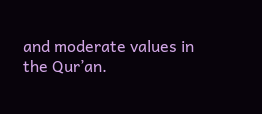and moderate values in the Qur’an.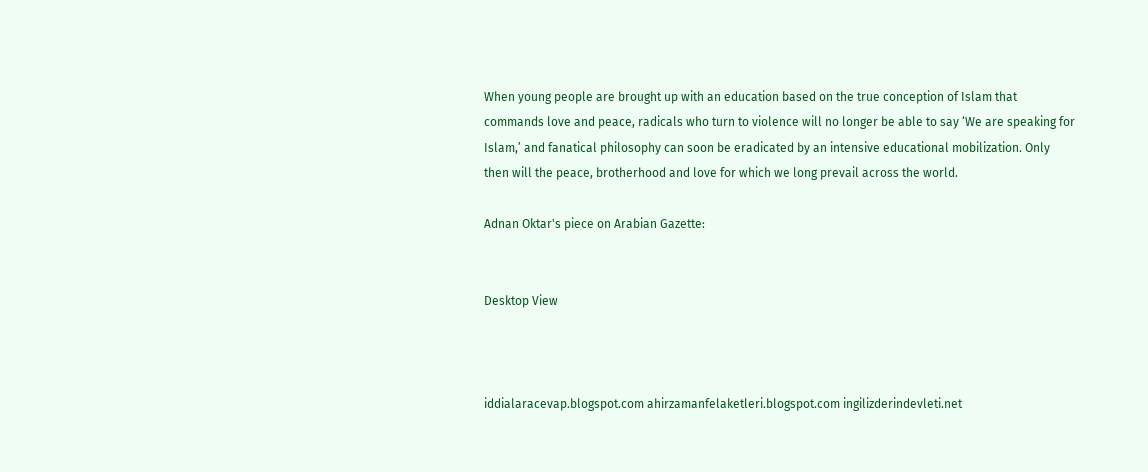When young people are brought up with an education based on the true conception of Islam that commands love and peace, radicals who turn to violence will no longer be able to say ‘We are speaking for Islam,’ and fanatical philosophy can soon be eradicated by an intensive educational mobilization. Only then will the peace, brotherhood and love for which we long prevail across the world.

Adnan Oktar's piece on Arabian Gazette:


Desktop View



iddialaracevap.blogspot.com ahirzamanfelaketleri.blogspot.com ingilizderindevleti.net